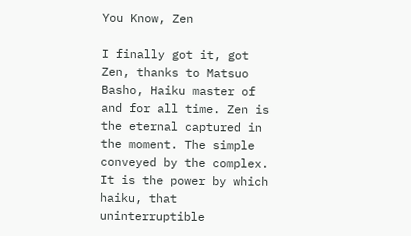You Know, Zen

I finally got it, got Zen, thanks to Matsuo Basho, Haiku master of and for all time. Zen is the eternal captured in the moment. The simple conveyed by the complex. It is the power by which haiku, that uninterruptible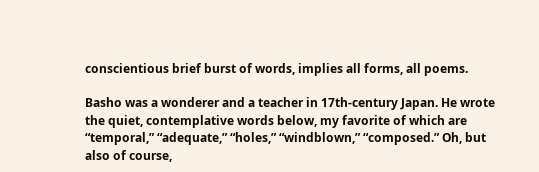conscientious brief burst of words, implies all forms, all poems.

Basho was a wonderer and a teacher in 17th-century Japan. He wrote the quiet, contemplative words below, my favorite of which are “temporal,” “adequate,” “holes,” “windblown,” “composed.” Oh, but also of course,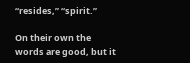“resides,” “spirit.”

On their own the words are good, but it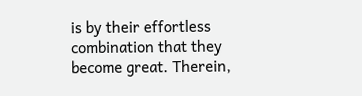is by their effortless combination that they become great. Therein,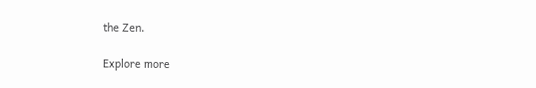the Zen.

Explore more